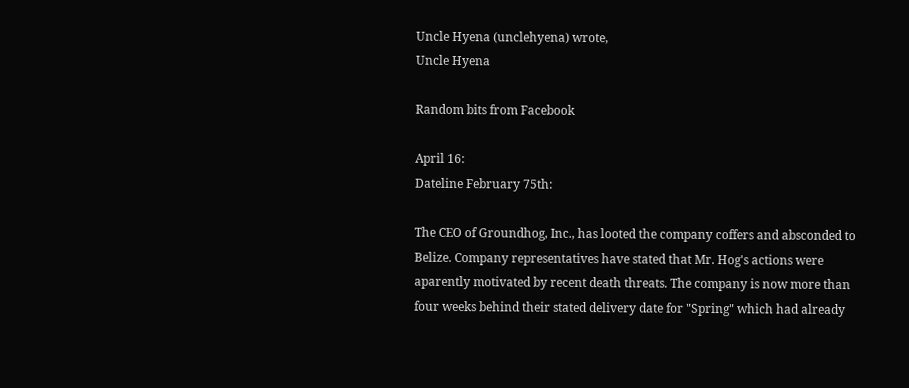Uncle Hyena (unclehyena) wrote,
Uncle Hyena

Random bits from Facebook

April 16:
Dateline February 75th:

The CEO of Groundhog, Inc., has looted the company coffers and absconded to Belize. Company representatives have stated that Mr. Hog's actions were aparently motivated by recent death threats. The company is now more than four weeks behind their stated delivery date for "Spring" which had already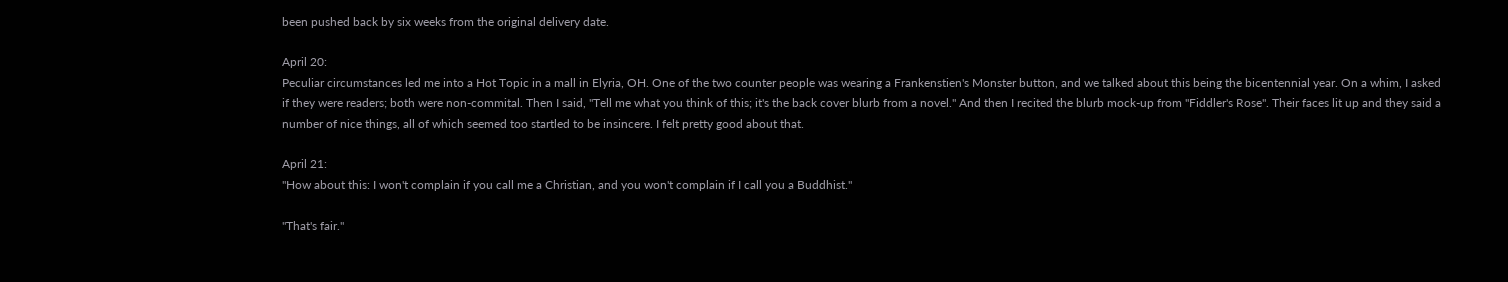been pushed back by six weeks from the original delivery date.

April 20:
Peculiar circumstances led me into a Hot Topic in a mall in Elyria, OH. One of the two counter people was wearing a Frankenstien's Monster button, and we talked about this being the bicentennial year. On a whim, I asked if they were readers; both were non-commital. Then I said, "Tell me what you think of this; it's the back cover blurb from a novel." And then I recited the blurb mock-up from "Fiddler's Rose". Their faces lit up and they said a number of nice things, all of which seemed too startled to be insincere. I felt pretty good about that.

April 21:
"How about this: I won't complain if you call me a Christian, and you won't complain if I call you a Buddhist."

"That's fair."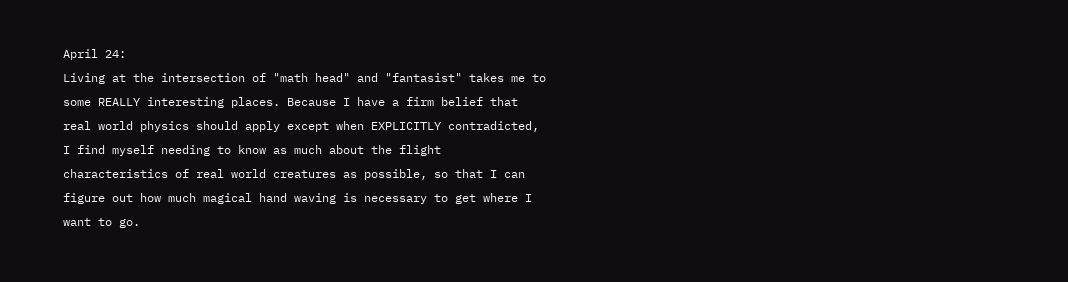April 24:
Living at the intersection of "math head" and "fantasist" takes me to some REALLY interesting places. Because I have a firm belief that real world physics should apply except when EXPLICITLY contradicted, I find myself needing to know as much about the flight characteristics of real world creatures as possible, so that I can figure out how much magical hand waving is necessary to get where I want to go.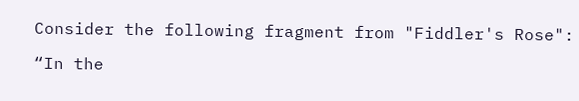Consider the following fragment from "Fiddler's Rose":

“In the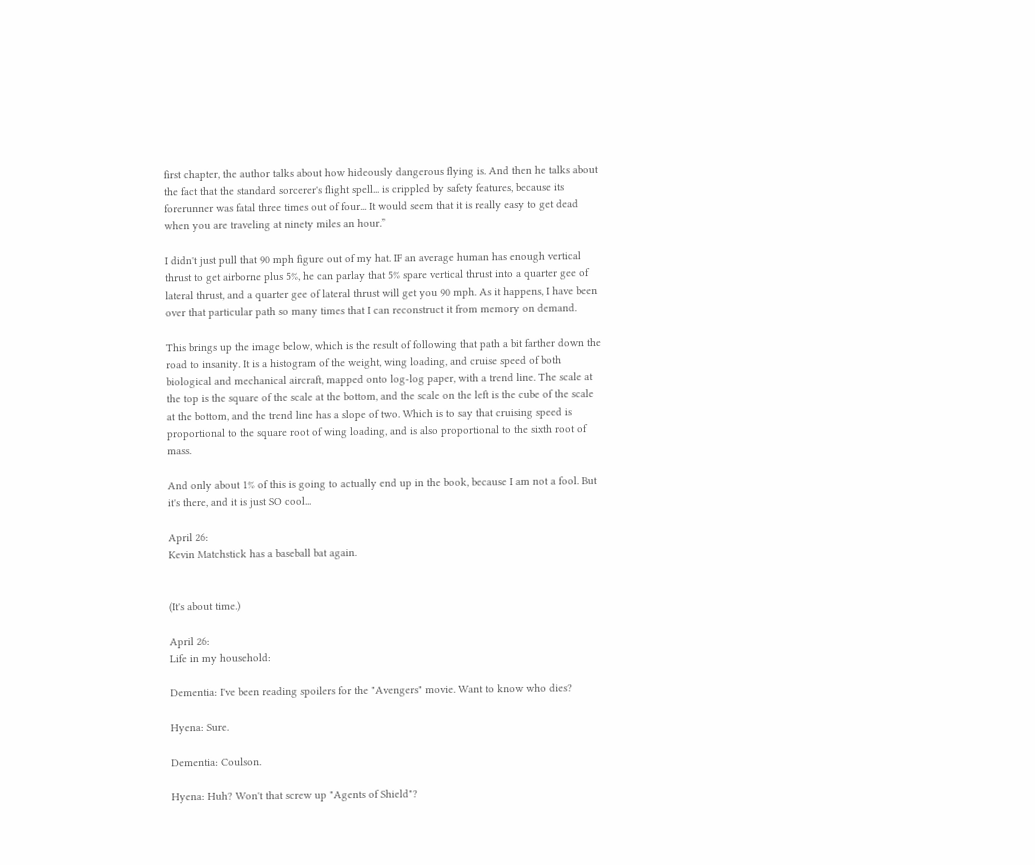first chapter, the author talks about how hideously dangerous flying is. And then he talks about the fact that the standard sorcerer's flight spell... is crippled by safety features, because its forerunner was fatal three times out of four... It would seem that it is really easy to get dead when you are traveling at ninety miles an hour.”

I didn't just pull that 90 mph figure out of my hat. IF an average human has enough vertical thrust to get airborne plus 5%, he can parlay that 5% spare vertical thrust into a quarter gee of lateral thrust, and a quarter gee of lateral thrust will get you 90 mph. As it happens, I have been over that particular path so many times that I can reconstruct it from memory on demand.

This brings up the image below, which is the result of following that path a bit farther down the road to insanity. It is a histogram of the weight, wing loading, and cruise speed of both biological and mechanical aircraft, mapped onto log-log paper, with a trend line. The scale at the top is the square of the scale at the bottom, and the scale on the left is the cube of the scale at the bottom, and the trend line has a slope of two. Which is to say that cruising speed is proportional to the square root of wing loading, and is also proportional to the sixth root of mass.

And only about 1% of this is going to actually end up in the book, because I am not a fool. But it's there, and it is just SO cool...

April 26:
Kevin Matchstick has a baseball bat again.


(It's about time.)

April 26:
Life in my household:

Dementia: I've been reading spoilers for the "Avengers" movie. Want to know who dies?

Hyena: Sure.

Dementia: Coulson.

Hyena: Huh? Won't that screw up "Agents of Shield"?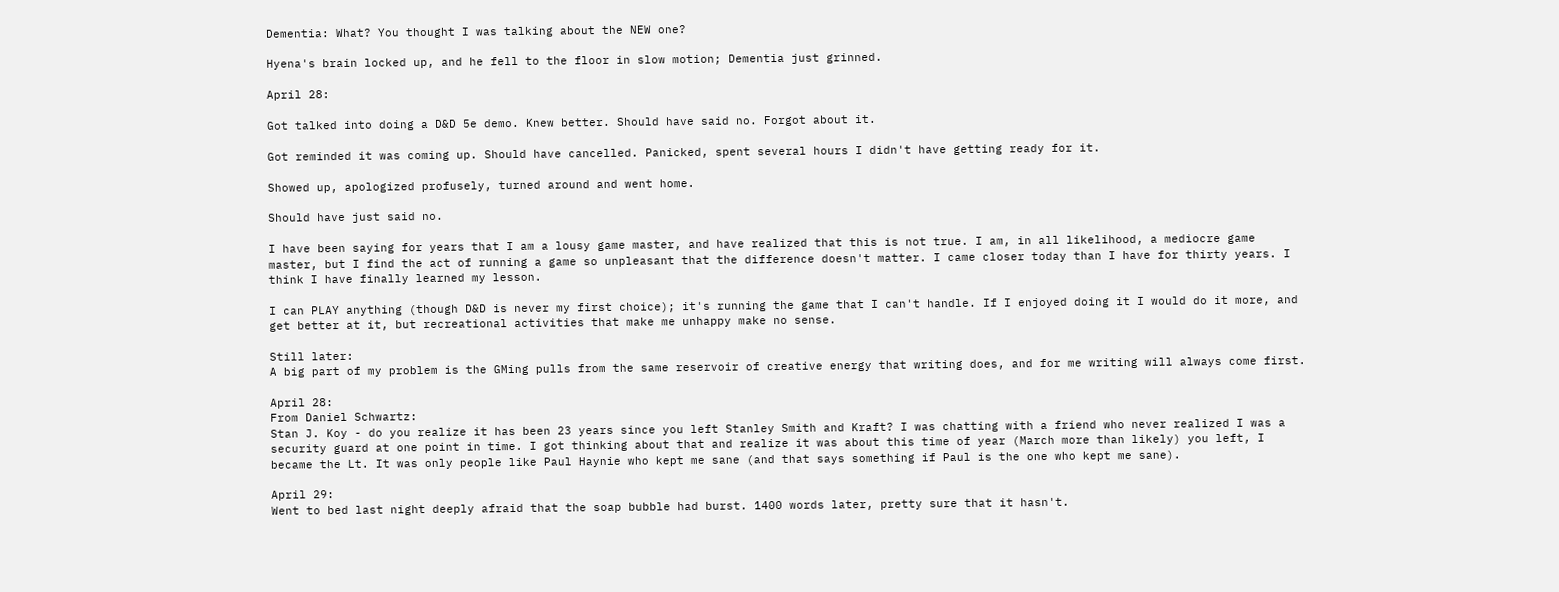Dementia: What? You thought I was talking about the NEW one?

Hyena's brain locked up, and he fell to the floor in slow motion; Dementia just grinned.

April 28:

Got talked into doing a D&D 5e demo. Knew better. Should have said no. Forgot about it.

Got reminded it was coming up. Should have cancelled. Panicked, spent several hours I didn't have getting ready for it.

Showed up, apologized profusely, turned around and went home.

Should have just said no.

I have been saying for years that I am a lousy game master, and have realized that this is not true. I am, in all likelihood, a mediocre game master, but I find the act of running a game so unpleasant that the difference doesn't matter. I came closer today than I have for thirty years. I think I have finally learned my lesson.

I can PLAY anything (though D&D is never my first choice); it's running the game that I can't handle. If I enjoyed doing it I would do it more, and get better at it, but recreational activities that make me unhappy make no sense.

Still later:
A big part of my problem is the GMing pulls from the same reservoir of creative energy that writing does, and for me writing will always come first.

April 28:
From Daniel Schwartz:
Stan J. Koy - do you realize it has been 23 years since you left Stanley Smith and Kraft? I was chatting with a friend who never realized I was a security guard at one point in time. I got thinking about that and realize it was about this time of year (March more than likely) you left, I became the Lt. It was only people like Paul Haynie who kept me sane (and that says something if Paul is the one who kept me sane).

April 29:
Went to bed last night deeply afraid that the soap bubble had burst. 1400 words later, pretty sure that it hasn't.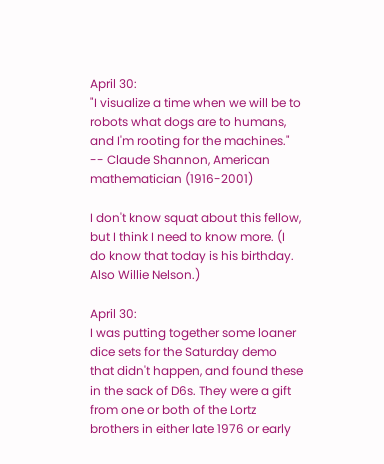April 30:
"I visualize a time when we will be to robots what dogs are to humans, and I'm rooting for the machines."
-- Claude Shannon, American mathematician (1916-2001)

I don't know squat about this fellow, but I think I need to know more. (I do know that today is his birthday. Also Willie Nelson.)

April 30:
I was putting together some loaner dice sets for the Saturday demo that didn't happen, and found these in the sack of D6s. They were a gift from one or both of the Lortz brothers in either late 1976 or early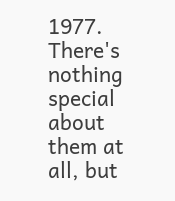1977. There's nothing special about them at all, but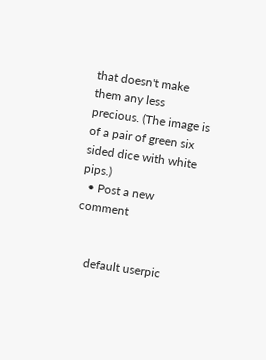that doesn't make them any less precious. (The image is of a pair of green six sided dice with white pips.)
  • Post a new comment


    default userpic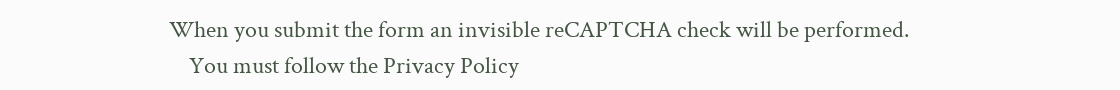When you submit the form an invisible reCAPTCHA check will be performed.
    You must follow the Privacy Policy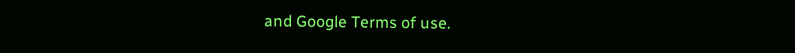and Google Terms of use.